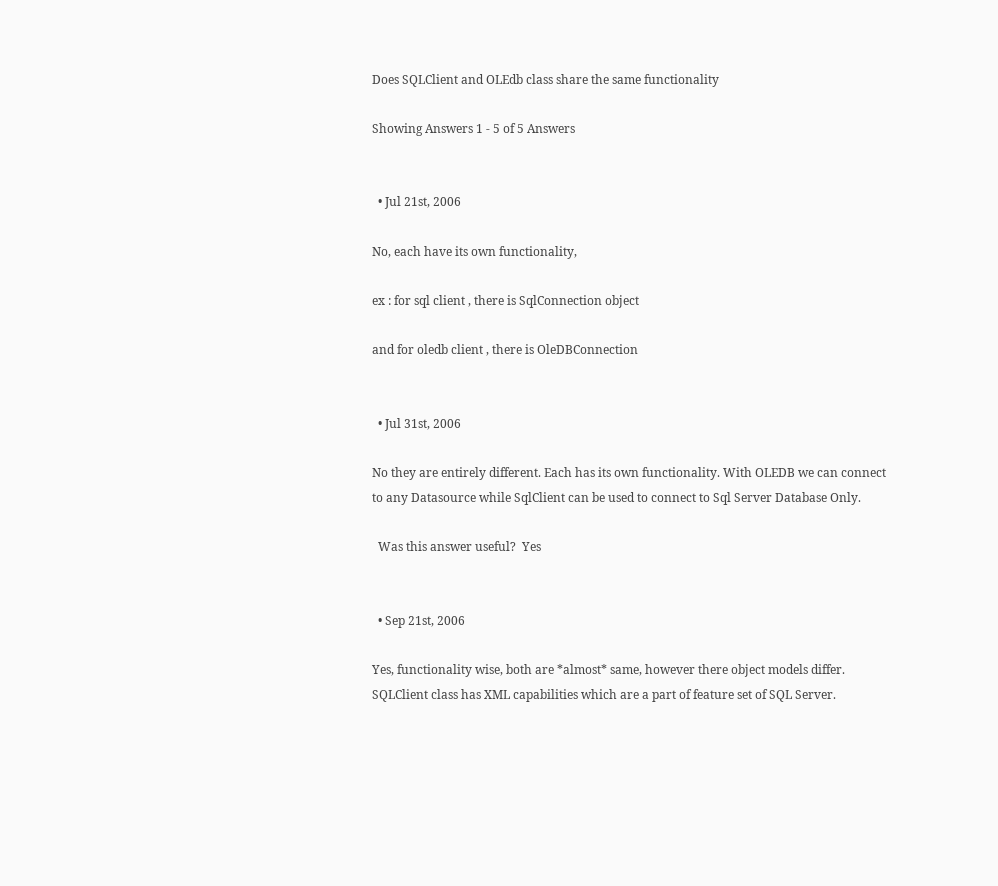Does SQLClient and OLEdb class share the same functionality

Showing Answers 1 - 5 of 5 Answers


  • Jul 21st, 2006

No, each have its own functionality,

ex : for sql client , there is SqlConnection object

and for oledb client , there is OleDBConnection


  • Jul 31st, 2006

No they are entirely different. Each has its own functionality. With OLEDB we can connect to any Datasource while SqlClient can be used to connect to Sql Server Database Only.

  Was this answer useful?  Yes


  • Sep 21st, 2006

Yes, functionality wise, both are *almost* same, however there object models differ. SQLClient class has XML capabilities which are a part of feature set of SQL Server.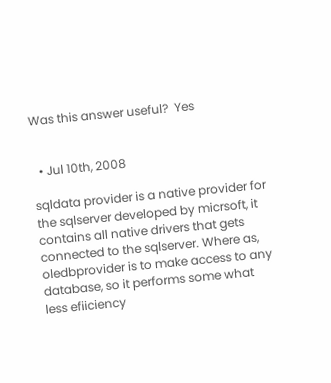Was this answer useful?  Yes


  • Jul 10th, 2008

sqldata provider is a native provider for the sqlserver developed by micrsoft, it contains all native drivers that gets connected to the sqlserver. Where as, oledbprovider is to make access to any database, so it performs some what less efiiciency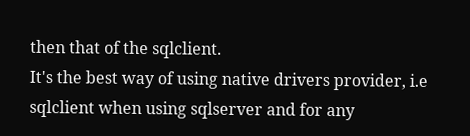then that of the sqlclient.
It's the best way of using native drivers provider, i.e sqlclient when using sqlserver and for any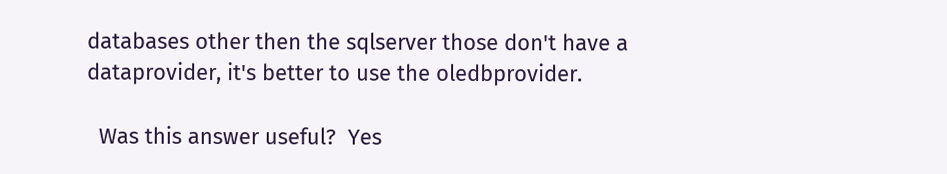databases other then the sqlserver those don't have a dataprovider, it's better to use the oledbprovider.

  Was this answer useful?  Yes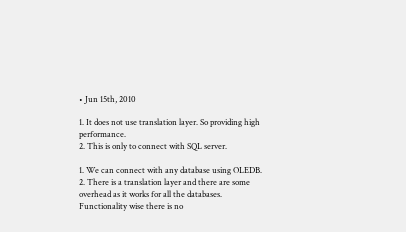• Jun 15th, 2010

1. It does not use translation layer. So providing high performance.
2. This is only to connect with SQL server.

1. We can connect with any database using OLEDB.
2. There is a translation layer and there are some overhead as it works for all the databases.
Functionality wise there is no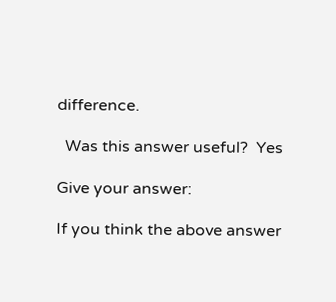difference.

  Was this answer useful?  Yes

Give your answer:

If you think the above answer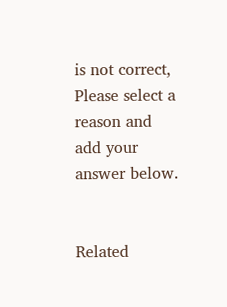is not correct, Please select a reason and add your answer below.


Related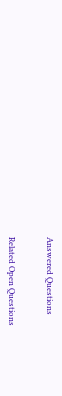Answered Questions


Related Open Questions